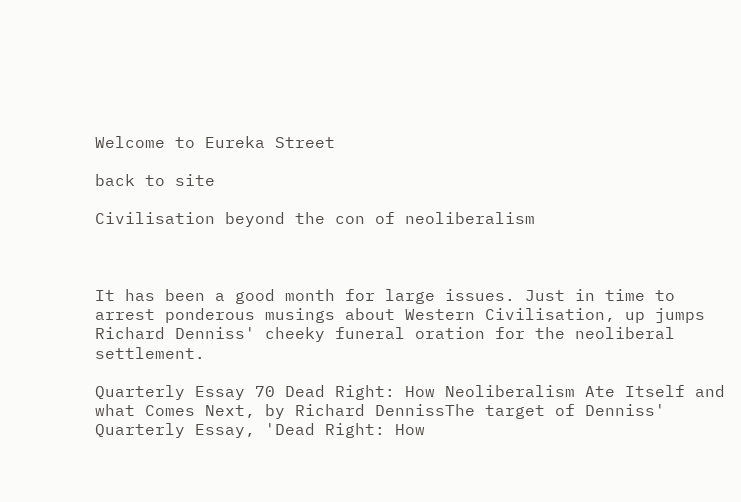Welcome to Eureka Street

back to site

Civilisation beyond the con of neoliberalism



It has been a good month for large issues. Just in time to arrest ponderous musings about Western Civilisation, up jumps Richard Denniss' cheeky funeral oration for the neoliberal settlement.

Quarterly Essay 70 Dead Right: How Neoliberalism Ate Itself and what Comes Next, by Richard DennissThe target of Denniss' Quarterly Essay, 'Dead Right: How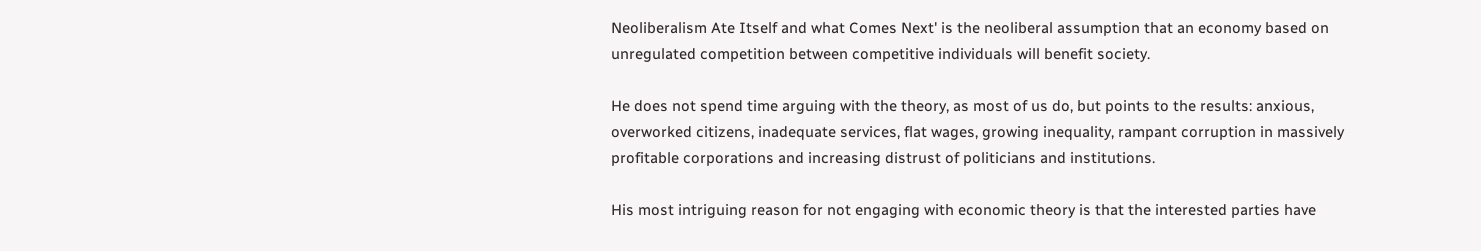Neoliberalism Ate Itself and what Comes Next' is the neoliberal assumption that an economy based on unregulated competition between competitive individuals will benefit society.

He does not spend time arguing with the theory, as most of us do, but points to the results: anxious, overworked citizens, inadequate services, flat wages, growing inequality, rampant corruption in massively profitable corporations and increasing distrust of politicians and institutions.

His most intriguing reason for not engaging with economic theory is that the interested parties have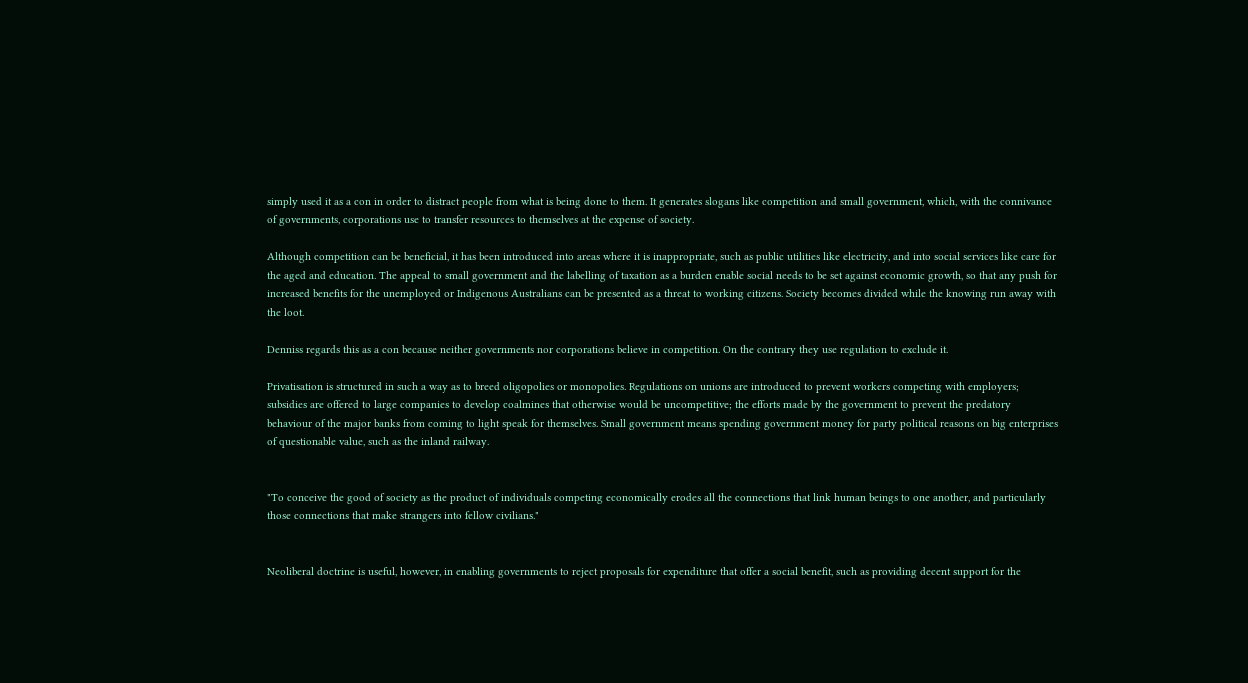simply used it as a con in order to distract people from what is being done to them. It generates slogans like competition and small government, which, with the connivance of governments, corporations use to transfer resources to themselves at the expense of society.

Although competition can be beneficial, it has been introduced into areas where it is inappropriate, such as public utilities like electricity, and into social services like care for the aged and education. The appeal to small government and the labelling of taxation as a burden enable social needs to be set against economic growth, so that any push for increased benefits for the unemployed or Indigenous Australians can be presented as a threat to working citizens. Society becomes divided while the knowing run away with the loot.

Denniss regards this as a con because neither governments nor corporations believe in competition. On the contrary they use regulation to exclude it.

Privatisation is structured in such a way as to breed oligopolies or monopolies. Regulations on unions are introduced to prevent workers competing with employers; subsidies are offered to large companies to develop coalmines that otherwise would be uncompetitive; the efforts made by the government to prevent the predatory behaviour of the major banks from coming to light speak for themselves. Small government means spending government money for party political reasons on big enterprises of questionable value, such as the inland railway.


"To conceive the good of society as the product of individuals competing economically erodes all the connections that link human beings to one another, and particularly those connections that make strangers into fellow civilians."


Neoliberal doctrine is useful, however, in enabling governments to reject proposals for expenditure that offer a social benefit, such as providing decent support for the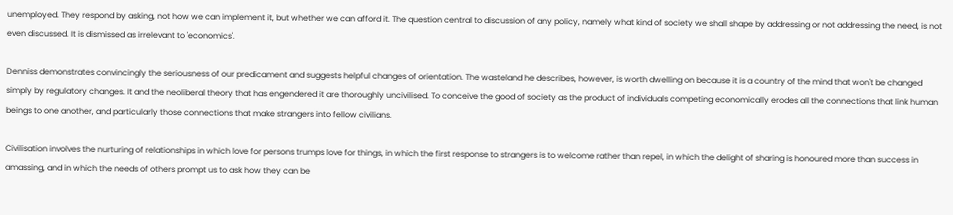unemployed. They respond by asking, not how we can implement it, but whether we can afford it. The question central to discussion of any policy, namely what kind of society we shall shape by addressing or not addressing the need, is not even discussed. It is dismissed as irrelevant to 'economics'.

Denniss demonstrates convincingly the seriousness of our predicament and suggests helpful changes of orientation. The wasteland he describes, however, is worth dwelling on because it is a country of the mind that won't be changed simply by regulatory changes. It and the neoliberal theory that has engendered it are thoroughly uncivilised. To conceive the good of society as the product of individuals competing economically erodes all the connections that link human beings to one another, and particularly those connections that make strangers into fellow civilians.

Civilisation involves the nurturing of relationships in which love for persons trumps love for things, in which the first response to strangers is to welcome rather than repel, in which the delight of sharing is honoured more than success in amassing, and in which the needs of others prompt us to ask how they can be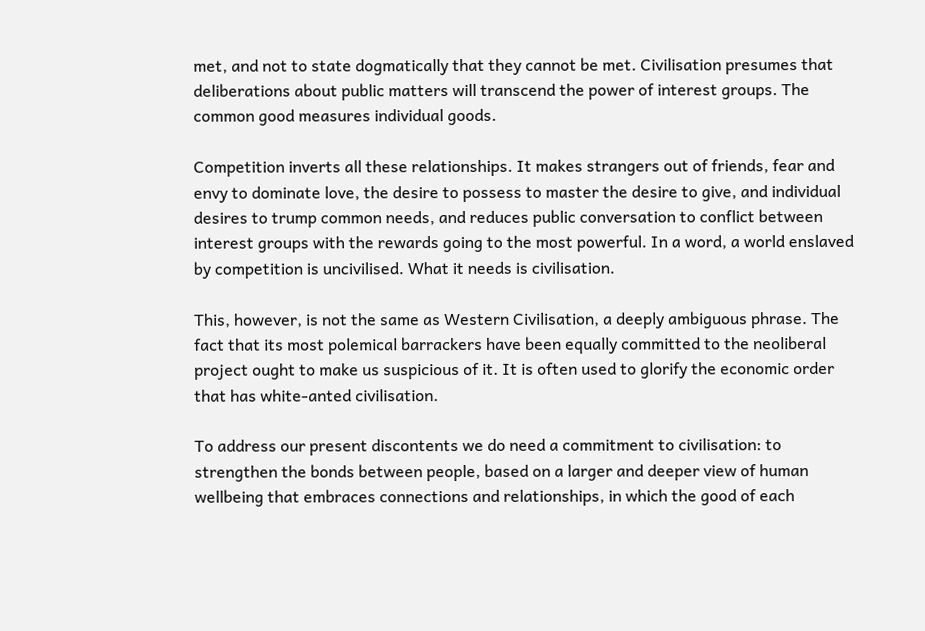met, and not to state dogmatically that they cannot be met. Civilisation presumes that deliberations about public matters will transcend the power of interest groups. The common good measures individual goods.

Competition inverts all these relationships. It makes strangers out of friends, fear and envy to dominate love, the desire to possess to master the desire to give, and individual desires to trump common needs, and reduces public conversation to conflict between interest groups with the rewards going to the most powerful. In a word, a world enslaved by competition is uncivilised. What it needs is civilisation.

This, however, is not the same as Western Civilisation, a deeply ambiguous phrase. The fact that its most polemical barrackers have been equally committed to the neoliberal project ought to make us suspicious of it. It is often used to glorify the economic order that has white-anted civilisation.

To address our present discontents we do need a commitment to civilisation: to strengthen the bonds between people, based on a larger and deeper view of human wellbeing that embraces connections and relationships, in which the good of each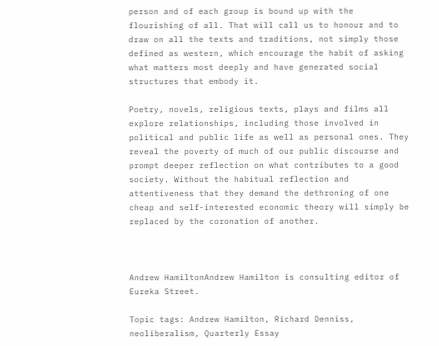person and of each group is bound up with the flourishing of all. That will call us to honour and to draw on all the texts and traditions, not simply those defined as western, which encourage the habit of asking what matters most deeply and have generated social structures that embody it.

Poetry, novels, religious texts, plays and films all explore relationships, including those involved in political and public life as well as personal ones. They reveal the poverty of much of our public discourse and prompt deeper reflection on what contributes to a good society. Without the habitual reflection and attentiveness that they demand the dethroning of one cheap and self-interested economic theory will simply be replaced by the coronation of another.



Andrew HamiltonAndrew Hamilton is consulting editor of Eureka Street.

Topic tags: Andrew Hamilton, Richard Denniss, neoliberalism, Quarterly Essay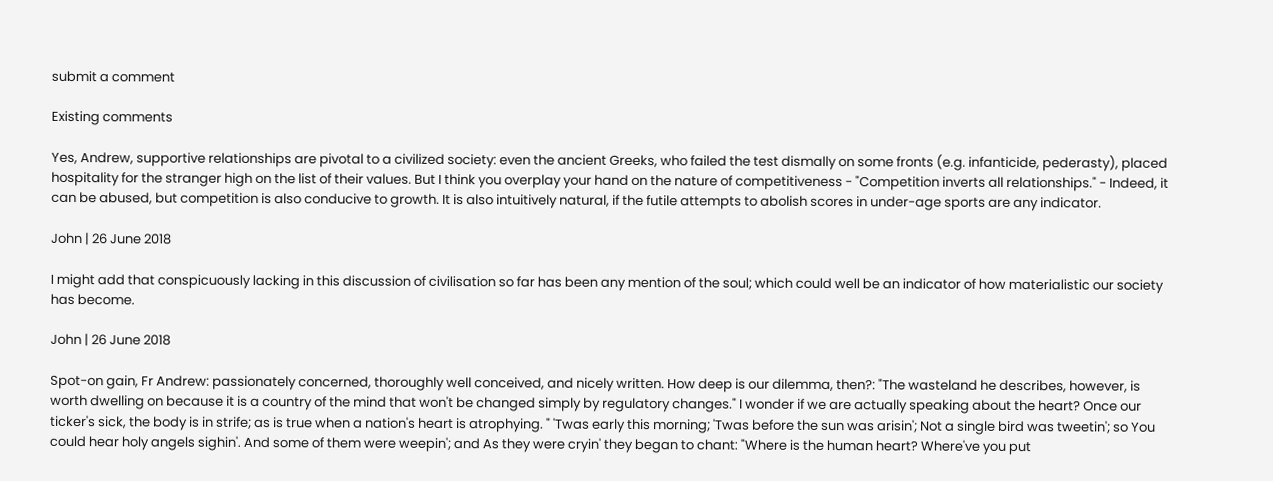submit a comment

Existing comments

Yes, Andrew, supportive relationships are pivotal to a civilized society: even the ancient Greeks, who failed the test dismally on some fronts (e.g. infanticide, pederasty), placed hospitality for the stranger high on the list of their values. But I think you overplay your hand on the nature of competitiveness - "Competition inverts all relationships." - Indeed, it can be abused, but competition is also conducive to growth. It is also intuitively natural, if the futile attempts to abolish scores in under-age sports are any indicator.

John | 26 June 2018

I might add that conspicuously lacking in this discussion of civilisation so far has been any mention of the soul; which could well be an indicator of how materialistic our society has become.

John | 26 June 2018

Spot-on gain, Fr Andrew: passionately concerned, thoroughly well conceived, and nicely written. How deep is our dilemma, then?: "The wasteland he describes, however, is worth dwelling on because it is a country of the mind that won't be changed simply by regulatory changes." I wonder if we are actually speaking about the heart? Once our ticker's sick, the body is in strife; as is true when a nation's heart is atrophying. " 'Twas early this morning; 'Twas before the sun was arisin'; Not a single bird was tweetin'; so You could hear holy angels sighin'. And some of them were weepin'; and As they were cryin' they began to chant: "Where is the human heart? Where've you put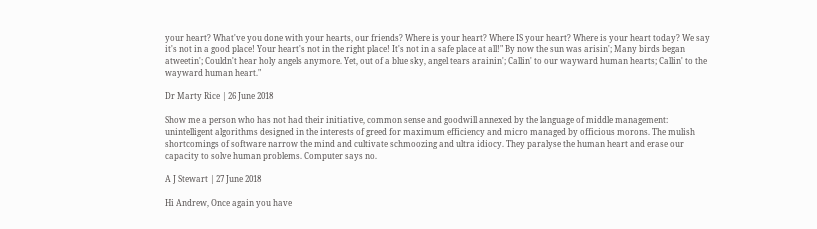your heart? What've you done with your hearts, our friends? Where is your heart? Where IS your heart? Where is your heart today? We say it's not in a good place! Your heart's not in the right place! It's not in a safe place at all!" By now the sun was arisin'; Many birds began atweetin'; Couldn't hear holy angels anymore. Yet, out of a blue sky, angel tears arainin'; Callin' to our wayward human hearts; Callin' to the wayward human heart."

Dr Marty Rice | 26 June 2018

Show me a person who has not had their initiative, common sense and goodwill annexed by the language of middle management: unintelligent algorithms designed in the interests of greed for maximum efficiency and micro managed by officious morons. The mulish shortcomings of software narrow the mind and cultivate schmoozing and ultra idiocy. They paralyse the human heart and erase our capacity to solve human problems. Computer says no.

A J Stewart | 27 June 2018

Hi Andrew, Once again you have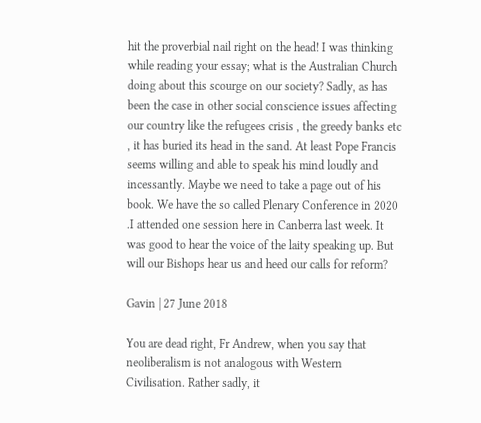hit the proverbial nail right on the head! I was thinking while reading your essay; what is the Australian Church doing about this scourge on our society? Sadly, as has been the case in other social conscience issues affecting our country like the refugees crisis , the greedy banks etc , it has buried its head in the sand. At least Pope Francis seems willing and able to speak his mind loudly and incessantly. Maybe we need to take a page out of his book. We have the so called Plenary Conference in 2020 .I attended one session here in Canberra last week. It was good to hear the voice of the laity speaking up. But will our Bishops hear us and heed our calls for reform?

Gavin | 27 June 2018

You are dead right, Fr Andrew, when you say that neoliberalism is not analogous with Western Civilisation. Rather sadly, it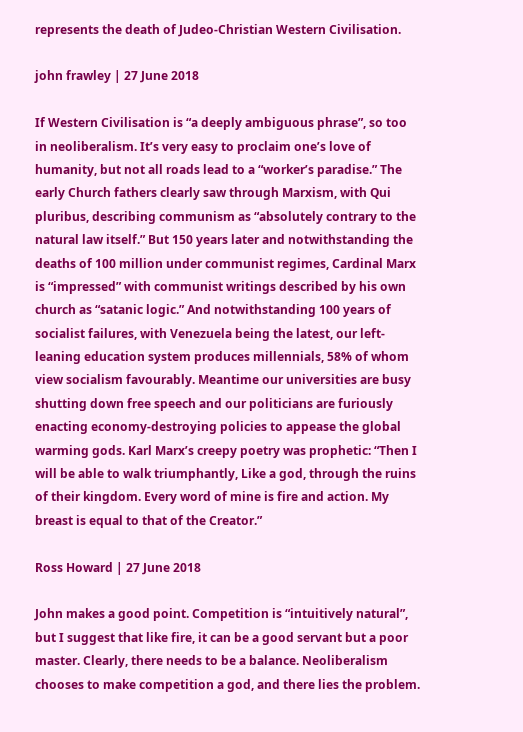represents the death of Judeo-Christian Western Civilisation.

john frawley | 27 June 2018

If Western Civilisation is “a deeply ambiguous phrase”, so too in neoliberalism. It’s very easy to proclaim one’s love of humanity, but not all roads lead to a “worker’s paradise.” The early Church fathers clearly saw through Marxism, with Qui pluribus, describing communism as “absolutely contrary to the natural law itself.” But 150 years later and notwithstanding the deaths of 100 million under communist regimes, Cardinal Marx is “impressed” with communist writings described by his own church as “satanic logic.” And notwithstanding 100 years of socialist failures, with Venezuela being the latest, our left-leaning education system produces millennials, 58% of whom view socialism favourably. Meantime our universities are busy shutting down free speech and our politicians are furiously enacting economy-destroying policies to appease the global warming gods. Karl Marx’s creepy poetry was prophetic: “Then I will be able to walk triumphantly, Like a god, through the ruins of their kingdom. Every word of mine is fire and action. My breast is equal to that of the Creator.”

Ross Howard | 27 June 2018

John makes a good point. Competition is “intuitively natural”, but I suggest that like fire, it can be a good servant but a poor master. Clearly, there needs to be a balance. Neoliberalism chooses to make competition a god, and there lies the problem.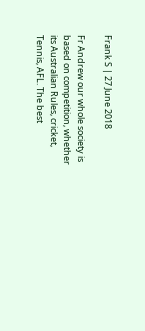Frank S | 27 June 2018

Fr Andrew our whole society is based on competition, whether its Australian Rules, cricket, Tennis, AFL. The best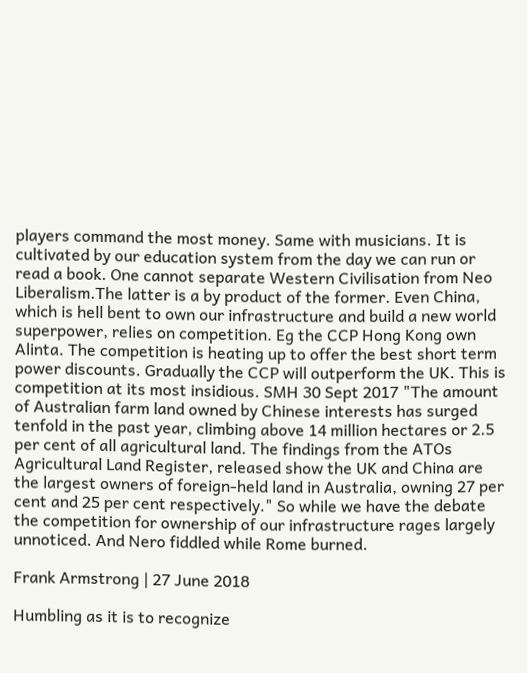players command the most money. Same with musicians. It is cultivated by our education system from the day we can run or read a book. One cannot separate Western Civilisation from Neo Liberalism.The latter is a by product of the former. Even China, which is hell bent to own our infrastructure and build a new world superpower, relies on competition. Eg the CCP Hong Kong own Alinta. The competition is heating up to offer the best short term power discounts. Gradually the CCP will outperform the UK. This is competition at its most insidious. SMH 30 Sept 2017 "The amount of Australian farm land owned by Chinese interests has surged tenfold in the past year, climbing above 14 million hectares or 2.5 per cent of all agricultural land. The findings from the ATOs Agricultural Land Register, released show the UK and China are the largest owners of foreign-held land in Australia, owning 27 per cent and 25 per cent respectively." So while we have the debate the competition for ownership of our infrastructure rages largely unnoticed. And Nero fiddled while Rome burned.

Frank Armstrong | 27 June 2018

Humbling as it is to recognize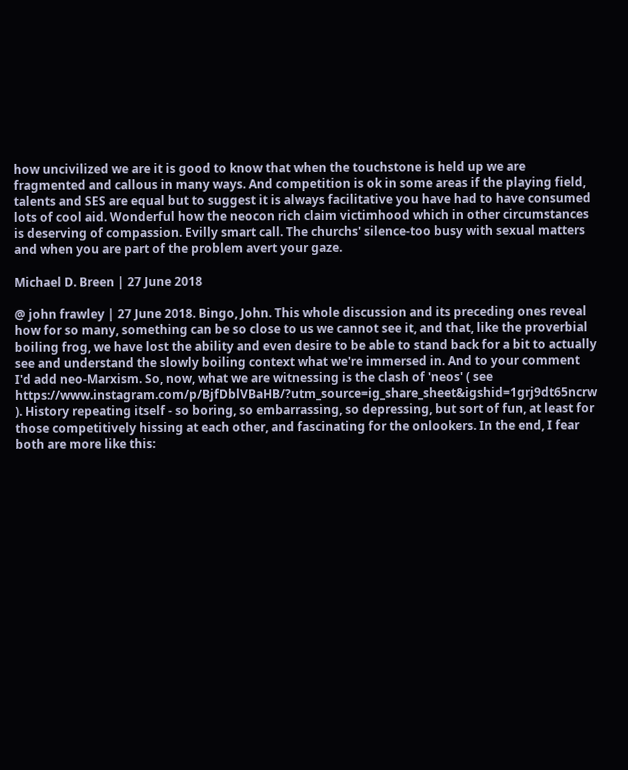how uncivilized we are it is good to know that when the touchstone is held up we are fragmented and callous in many ways. And competition is ok in some areas if the playing field, talents and SES are equal but to suggest it is always facilitative you have had to have consumed lots of cool aid. Wonderful how the neocon rich claim victimhood which in other circumstances is deserving of compassion. Evilly smart call. The churchs' silence-too busy with sexual matters and when you are part of the problem avert your gaze.

Michael D. Breen | 27 June 2018

@ john frawley | 27 June 2018. Bingo, John. This whole discussion and its preceding ones reveal how for so many, something can be so close to us we cannot see it, and that, like the proverbial boiling frog, we have lost the ability and even desire to be able to stand back for a bit to actually see and understand the slowly boiling context what we're immersed in. And to your comment I'd add neo-Marxism. So, now, what we are witnessing is the clash of 'neos' ( see https://www.instagram.com/p/BjfDblVBaHB/?utm_source=ig_share_sheet&igshid=1grj9dt65ncrw ). History repeating itself - so boring, so embarrassing, so depressing, but sort of fun, at least for those competitively hissing at each other, and fascinating for the onlookers. In the end, I fear both are more like this: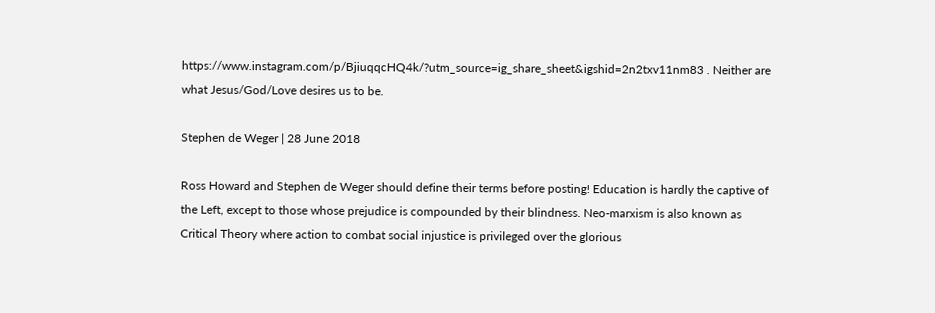https://www.instagram.com/p/BjiuqqcHQ4k/?utm_source=ig_share_sheet&igshid=2n2txv11nm83 . Neither are what Jesus/God/Love desires us to be.

Stephen de Weger | 28 June 2018

Ross Howard and Stephen de Weger should define their terms before posting! Education is hardly the captive of the Left, except to those whose prejudice is compounded by their blindness. Neo-marxism is also known as Critical Theory where action to combat social injustice is privileged over the glorious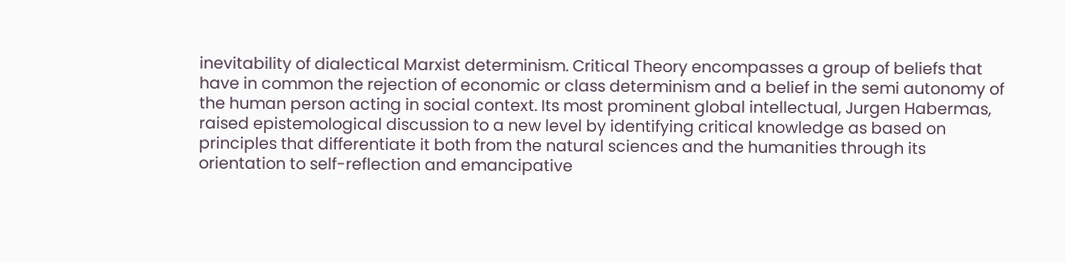inevitability of dialectical Marxist determinism. Critical Theory encompasses a group of beliefs that have in common the rejection of economic or class determinism and a belief in the semi autonomy of the human person acting in social context. Its most prominent global intellectual, Jurgen Habermas, raised epistemological discussion to a new level by identifying critical knowledge as based on principles that differentiate it both from the natural sciences and the humanities through its orientation to self-reflection and emancipative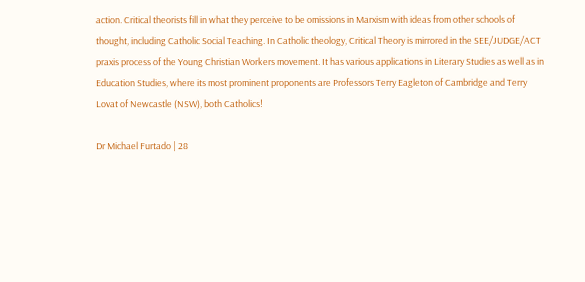action. Critical theorists fill in what they perceive to be omissions in Marxism with ideas from other schools of thought, including Catholic Social Teaching. In Catholic theology, Critical Theory is mirrored in the SEE/JUDGE/ACT praxis process of the Young Christian Workers movement. It has various applications in Literary Studies as well as in Education Studies, where its most prominent proponents are Professors Terry Eagleton of Cambridge and Terry Lovat of Newcastle (NSW), both Catholics!

Dr Michael Furtado | 28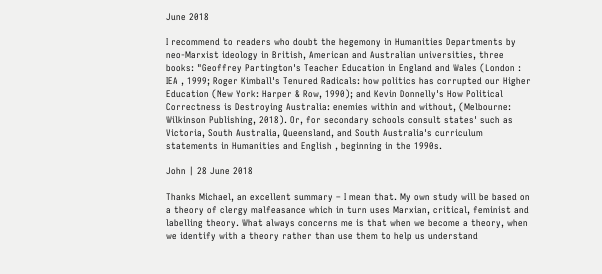June 2018

I recommend to readers who doubt the hegemony in Humanities Departments by neo-Marxist ideology in British, American and Australian universities, three books: "Geoffrey Partington's Teacher Education in England and Wales (London : IEA , 1999; Roger Kimball's Tenured Radicals: how politics has corrupted our Higher Education (New York: Harper & Row, 1990); and Kevin Donnelly's How Political Correctness is Destroying Australia: enemies within and without, (Melbourne: Wilkinson Publishing, 2018). Or, for secondary schools consult states' such as Victoria, South Australia, Queensland, and South Australia's curriculum statements in Humanities and English , beginning in the 1990s.

John | 28 June 2018

Thanks Michael, an excellent summary – I mean that. My own study will be based on a theory of clergy malfeasance which in turn uses Marxian, critical, feminist and labelling theory. What always concerns me is that when we become a theory, when we identify with a theory rather than use them to help us understand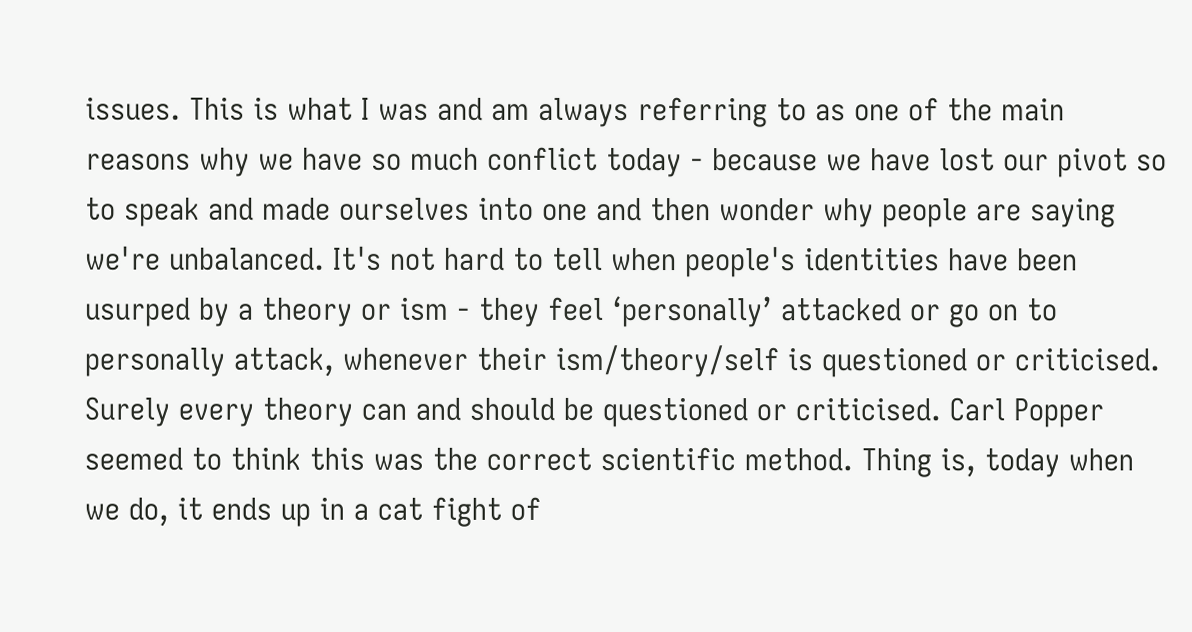issues. This is what I was and am always referring to as one of the main reasons why we have so much conflict today - because we have lost our pivot so to speak and made ourselves into one and then wonder why people are saying we're unbalanced. It's not hard to tell when people's identities have been usurped by a theory or ism - they feel ‘personally’ attacked or go on to personally attack, whenever their ism/theory/self is questioned or criticised. Surely every theory can and should be questioned or criticised. Carl Popper seemed to think this was the correct scientific method. Thing is, today when we do, it ends up in a cat fight of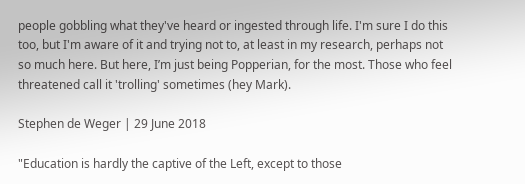people gobbling what they've heard or ingested through life. I'm sure I do this too, but I'm aware of it and trying not to, at least in my research, perhaps not so much here. But here, I’m just being Popperian, for the most. Those who feel threatened call it 'trolling' sometimes (hey Mark).

Stephen de Weger | 29 June 2018

"Education is hardly the captive of the Left, except to those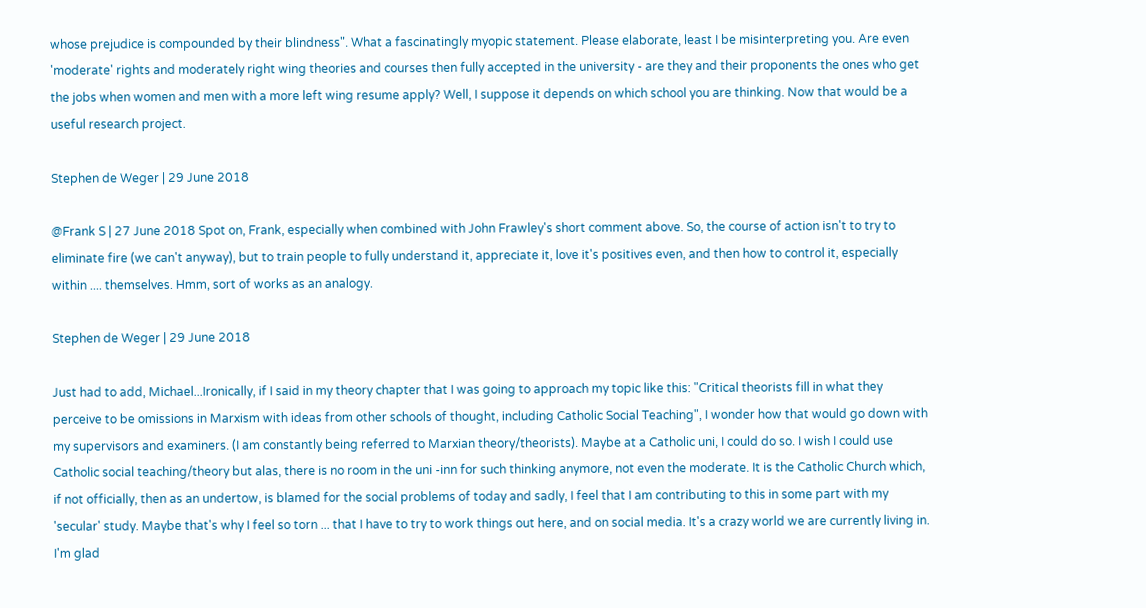whose prejudice is compounded by their blindness". What a fascinatingly myopic statement. Please elaborate, least I be misinterpreting you. Are even 'moderate' rights and moderately right wing theories and courses then fully accepted in the university - are they and their proponents the ones who get the jobs when women and men with a more left wing resume apply? Well, I suppose it depends on which school you are thinking. Now that would be a useful research project.

Stephen de Weger | 29 June 2018

@Frank S | 27 June 2018 Spot on, Frank, especially when combined with John Frawley's short comment above. So, the course of action isn't to try to eliminate fire (we can't anyway), but to train people to fully understand it, appreciate it, love it's positives even, and then how to control it, especially within .... themselves. Hmm, sort of works as an analogy.

Stephen de Weger | 29 June 2018

Just had to add, Michael...Ironically, if I said in my theory chapter that I was going to approach my topic like this: "Critical theorists fill in what they perceive to be omissions in Marxism with ideas from other schools of thought, including Catholic Social Teaching", I wonder how that would go down with my supervisors and examiners. (I am constantly being referred to Marxian theory/theorists). Maybe at a Catholic uni, I could do so. I wish I could use Catholic social teaching/theory but alas, there is no room in the uni -inn for such thinking anymore, not even the moderate. It is the Catholic Church which, if not officially, then as an undertow, is blamed for the social problems of today and sadly, I feel that I am contributing to this in some part with my 'secular' study. Maybe that's why I feel so torn ... that I have to try to work things out here, and on social media. It's a crazy world we are currently living in. I'm glad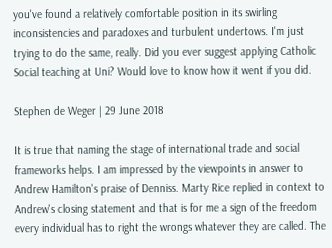you've found a relatively comfortable position in its swirling inconsistencies and paradoxes and turbulent undertows. I'm just trying to do the same, really. Did you ever suggest applying Catholic Social teaching at Uni? Would love to know how it went if you did.

Stephen de Weger | 29 June 2018

It is true that naming the stage of international trade and social frameworks helps. I am impressed by the viewpoints in answer to Andrew Hamilton's praise of Denniss. Marty Rice replied in context to Andrew's closing statement and that is for me a sign of the freedom every individual has to right the wrongs whatever they are called. The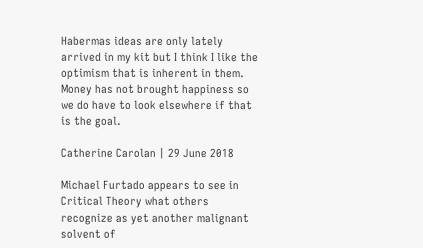Habermas ideas are only lately arrived in my kit but I think I like the optimism that is inherent in them. Money has not brought happiness so we do have to look elsewhere if that is the goal.

Catherine Carolan | 29 June 2018

Michael Furtado appears to see in Critical Theory what others recognize as yet another malignant solvent of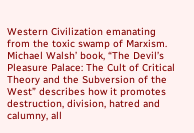Western Civilization emanating from the toxic swamp of Marxism. Michael Walsh’ book, “The Devil’s Pleasure Palace: The Cult of Critical Theory and the Subversion of the West” describes how it promotes destruction, division, hatred and calumny, all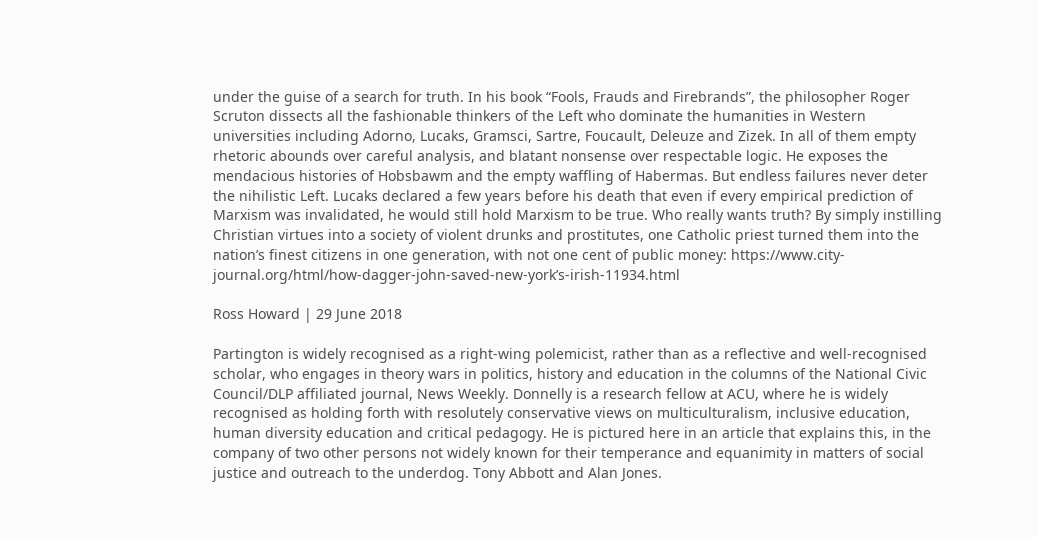under the guise of a search for truth. In his book “Fools, Frauds and Firebrands”, the philosopher Roger Scruton dissects all the fashionable thinkers of the Left who dominate the humanities in Western universities including Adorno, Lucaks, Gramsci, Sartre, Foucault, Deleuze and Zizek. In all of them empty rhetoric abounds over careful analysis, and blatant nonsense over respectable logic. He exposes the mendacious histories of Hobsbawm and the empty waffling of Habermas. But endless failures never deter the nihilistic Left. Lucaks declared a few years before his death that even if every empirical prediction of Marxism was invalidated, he would still hold Marxism to be true. Who really wants truth? By simply instilling Christian virtues into a society of violent drunks and prostitutes, one Catholic priest turned them into the nation’s finest citizens in one generation, with not one cent of public money: https://www.city-journal.org/html/how-dagger-john-saved-new-york’s-irish-11934.html

Ross Howard | 29 June 2018

Partington is widely recognised as a right-wing polemicist, rather than as a reflective and well-recognised scholar, who engages in theory wars in politics, history and education in the columns of the National Civic Council/DLP affiliated journal, News Weekly. Donnelly is a research fellow at ACU, where he is widely recognised as holding forth with resolutely conservative views on multiculturalism, inclusive education, human diversity education and critical pedagogy. He is pictured here in an article that explains this, in the company of two other persons not widely known for their temperance and equanimity in matters of social justice and outreach to the underdog. Tony Abbott and Alan Jones.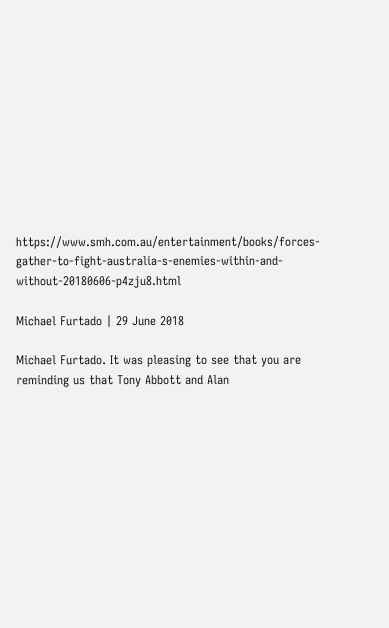https://www.smh.com.au/entertainment/books/forces-gather-to-fight-australia-s-enemies-within-and-without-20180606-p4zju8.html

Michael Furtado | 29 June 2018

Michael Furtado. It was pleasing to see that you are reminding us that Tony Abbott and Alan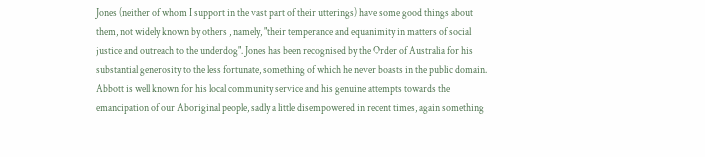Jones (neither of whom I support in the vast part of their utterings) have some good things about them, not widely known by others , namely, "their temperance and equanimity in matters of social justice and outreach to the underdog". Jones has been recognised by the Order of Australia for his substantial generosity to the less fortunate, something of which he never boasts in the public domain. Abbott is well known for his local community service and his genuine attempts towards the emancipation of our Aboriginal people, sadly a little disempowered in recent times, again something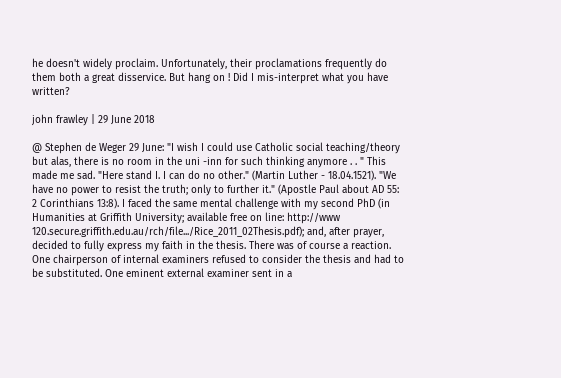he doesn't widely proclaim. Unfortunately, their proclamations frequently do them both a great disservice. But hang on ! Did I mis-interpret what you have written?

john frawley | 29 June 2018

@ Stephen de Weger 29 June: "I wish I could use Catholic social teaching/theory but alas, there is no room in the uni -inn for such thinking anymore . . " This made me sad. "Here stand I. I can do no other." (Martin Luther - 18.04.1521). "We have no power to resist the truth; only to further it." (Apostle Paul about AD 55: 2 Corinthians 13:8). I faced the same mental challenge with my second PhD (in Humanities at Griffith University; available free on line: http://www 120.secure.griffith.edu.au/rch/file.../Rice_2011_02Thesis.pdf); and, after prayer, decided to fully express my faith in the thesis. There was of course a reaction. One chairperson of internal examiners refused to consider the thesis and had to be substituted. One eminent external examiner sent in a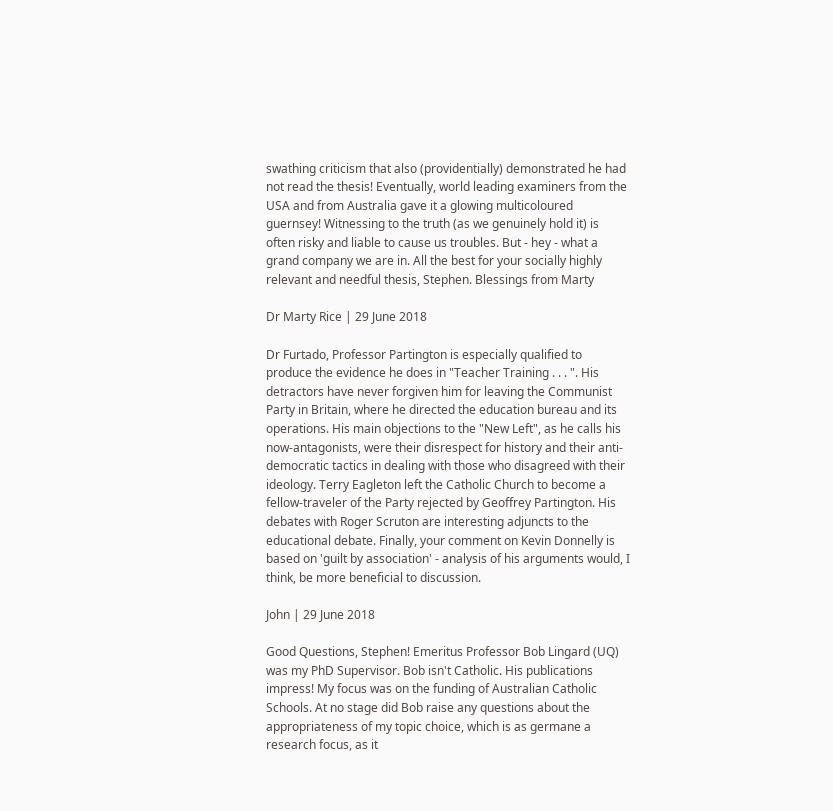swathing criticism that also (providentially) demonstrated he had not read the thesis! Eventually, world leading examiners from the USA and from Australia gave it a glowing multicoloured guernsey! Witnessing to the truth (as we genuinely hold it) is often risky and liable to cause us troubles. But - hey - what a grand company we are in. All the best for your socially highly relevant and needful thesis, Stephen. Blessings from Marty

Dr Marty Rice | 29 June 2018

Dr Furtado, Professor Partington is especially qualified to produce the evidence he does in "Teacher Training . . . ". His detractors have never forgiven him for leaving the Communist Party in Britain, where he directed the education bureau and its operations. His main objections to the "New Left", as he calls his now-antagonists, were their disrespect for history and their anti-democratic tactics in dealing with those who disagreed with their ideology. Terry Eagleton left the Catholic Church to become a fellow-traveler of the Party rejected by Geoffrey Partington. His debates with Roger Scruton are interesting adjuncts to the educational debate. Finally, your comment on Kevin Donnelly is based on 'guilt by association' - analysis of his arguments would, I think, be more beneficial to discussion.

John | 29 June 2018

Good Questions, Stephen! Emeritus Professor Bob Lingard (UQ) was my PhD Supervisor. Bob isn't Catholic. His publications impress! My focus was on the funding of Australian Catholic Schools. At no stage did Bob raise any questions about the appropriateness of my topic choice, which is as germane a research focus, as it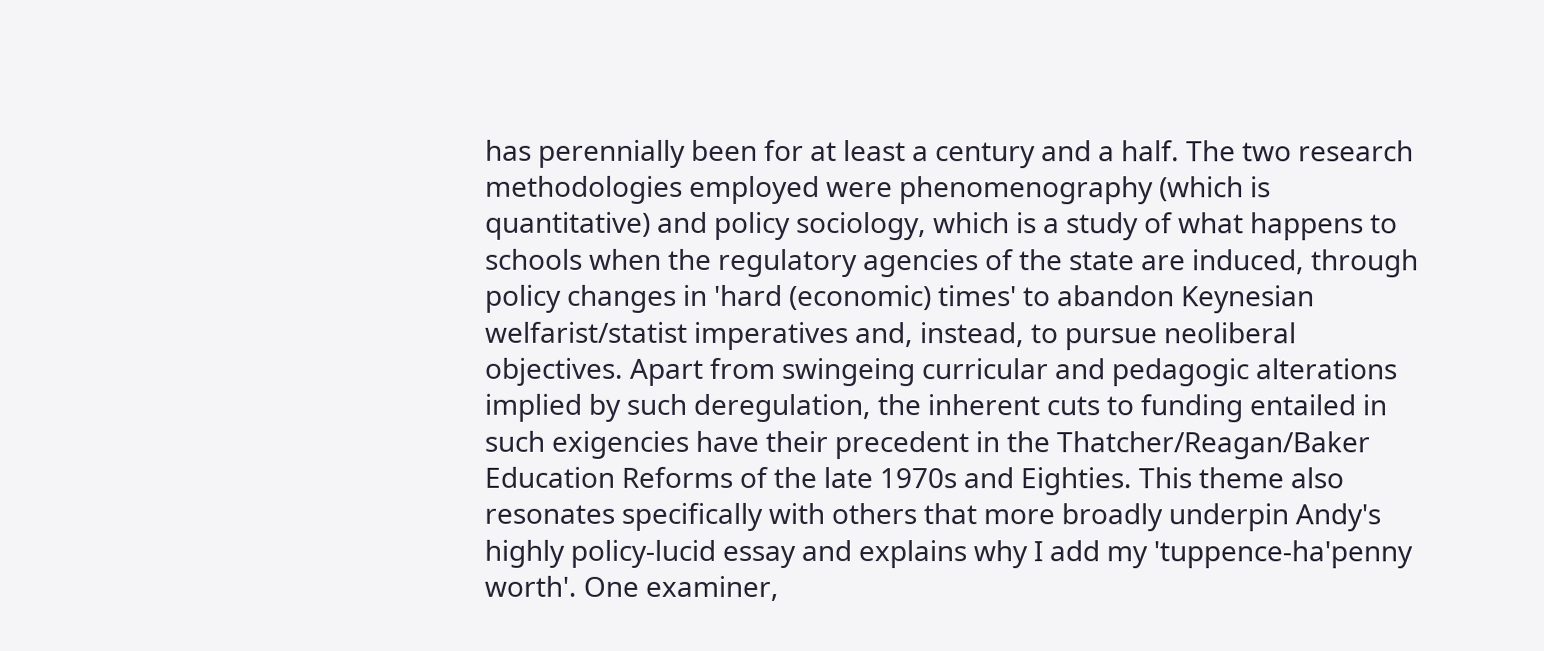has perennially been for at least a century and a half. The two research methodologies employed were phenomenography (which is quantitative) and policy sociology, which is a study of what happens to schools when the regulatory agencies of the state are induced, through policy changes in 'hard (economic) times' to abandon Keynesian welfarist/statist imperatives and, instead, to pursue neoliberal objectives. Apart from swingeing curricular and pedagogic alterations implied by such deregulation, the inherent cuts to funding entailed in such exigencies have their precedent in the Thatcher/Reagan/Baker Education Reforms of the late 1970s and Eighties. This theme also resonates specifically with others that more broadly underpin Andy's highly policy-lucid essay and explains why I add my 'tuppence-ha'penny worth'. One examiner,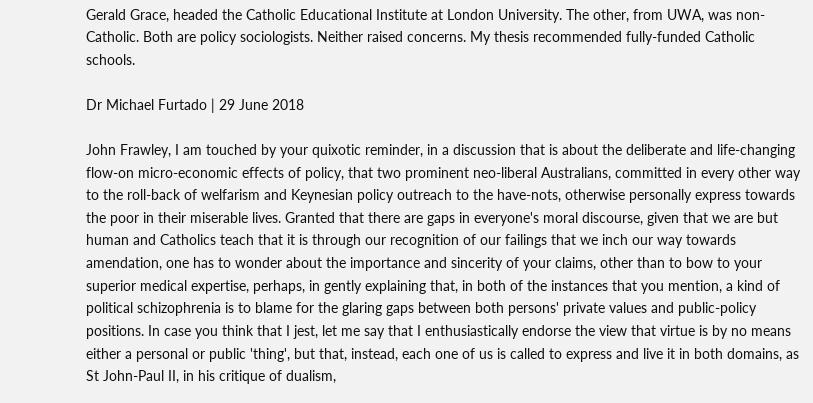Gerald Grace, headed the Catholic Educational Institute at London University. The other, from UWA, was non-Catholic. Both are policy sociologists. Neither raised concerns. My thesis recommended fully-funded Catholic schools.

Dr Michael Furtado | 29 June 2018

John Frawley, I am touched by your quixotic reminder, in a discussion that is about the deliberate and life-changing flow-on micro-economic effects of policy, that two prominent neo-liberal Australians, committed in every other way to the roll-back of welfarism and Keynesian policy outreach to the have-nots, otherwise personally express towards the poor in their miserable lives. Granted that there are gaps in everyone's moral discourse, given that we are but human and Catholics teach that it is through our recognition of our failings that we inch our way towards amendation, one has to wonder about the importance and sincerity of your claims, other than to bow to your superior medical expertise, perhaps, in gently explaining that, in both of the instances that you mention, a kind of political schizophrenia is to blame for the glaring gaps between both persons' private values and public-policy positions. In case you think that I jest, let me say that I enthusiastically endorse the view that virtue is by no means either a personal or public 'thing', but that, instead, each one of us is called to express and live it in both domains, as St John-Paul II, in his critique of dualism,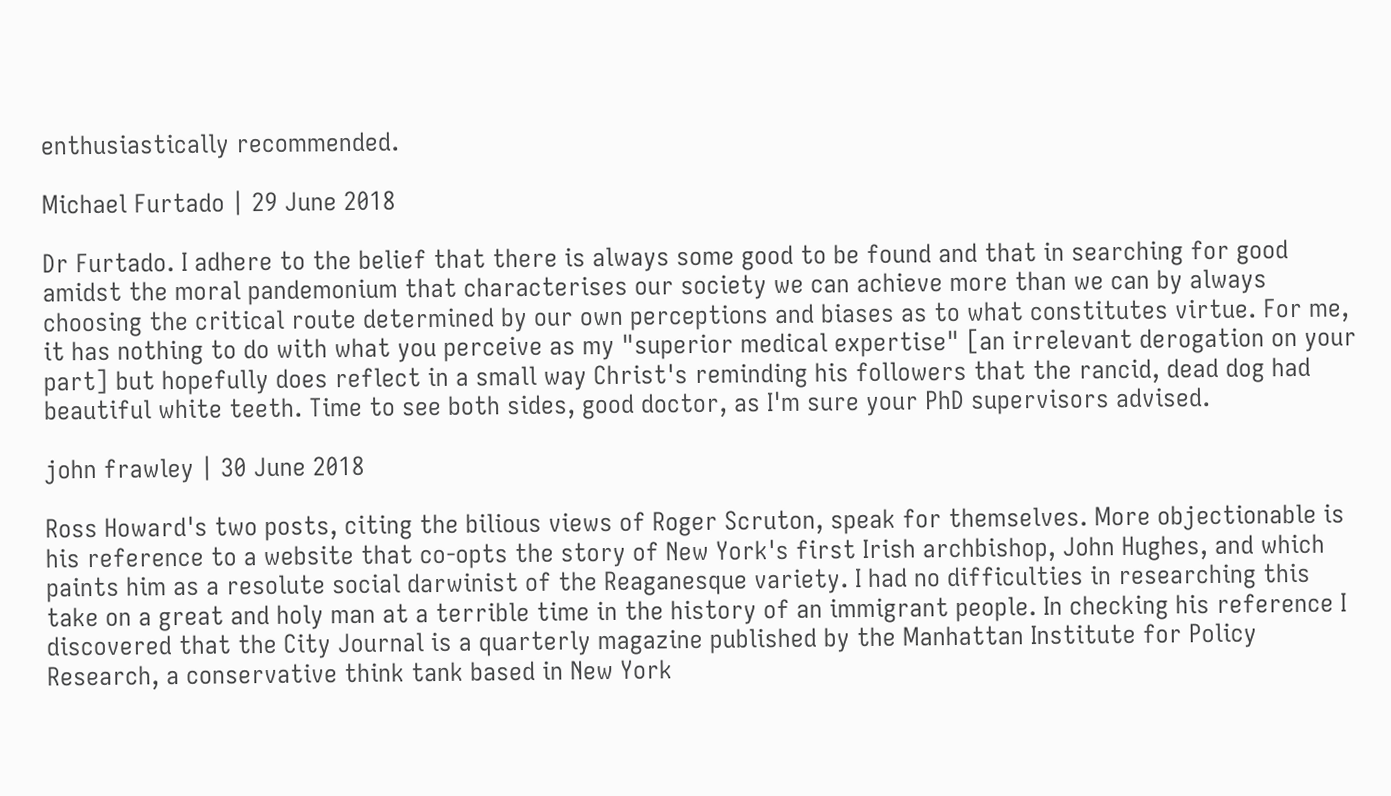enthusiastically recommended.

Michael Furtado | 29 June 2018

Dr Furtado. I adhere to the belief that there is always some good to be found and that in searching for good amidst the moral pandemonium that characterises our society we can achieve more than we can by always choosing the critical route determined by our own perceptions and biases as to what constitutes virtue. For me, it has nothing to do with what you perceive as my "superior medical expertise" [an irrelevant derogation on your part] but hopefully does reflect in a small way Christ's reminding his followers that the rancid, dead dog had beautiful white teeth. Time to see both sides, good doctor, as I'm sure your PhD supervisors advised.

john frawley | 30 June 2018

Ross Howard's two posts, citing the bilious views of Roger Scruton, speak for themselves. More objectionable is his reference to a website that co-opts the story of New York's first Irish archbishop, John Hughes, and which paints him as a resolute social darwinist of the Reaganesque variety. I had no difficulties in researching this take on a great and holy man at a terrible time in the history of an immigrant people. In checking his reference I discovered that the City Journal is a quarterly magazine published by the Manhattan Institute for Policy Research, a conservative think tank based in New York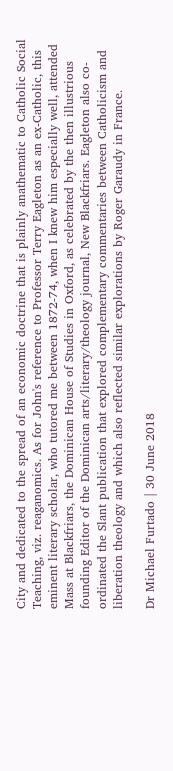City and dedicated to the spread of an economic doctrine that is plainly anathematic to Catholic Social Teaching, viz. reaganomics. As for John's reference to Professor Terry Eagleton as an ex-Catholic, this eminent literary scholar, who tutored me between 1872-74, when I knew him especially well, attended Mass at Blackfriars, the Dominican House of Studies in Oxford, as celebrated by the then illustrious founding Editor of the Dominican arts/literary/theology journal, New Blackfriars. Eagleton also co-ordinated the Slant publication that explored complementary commentaries between Catholicism and liberation theology and which also reflected similar explorations by Roger Garaudy in France.

Dr Michael Furtado | 30 June 2018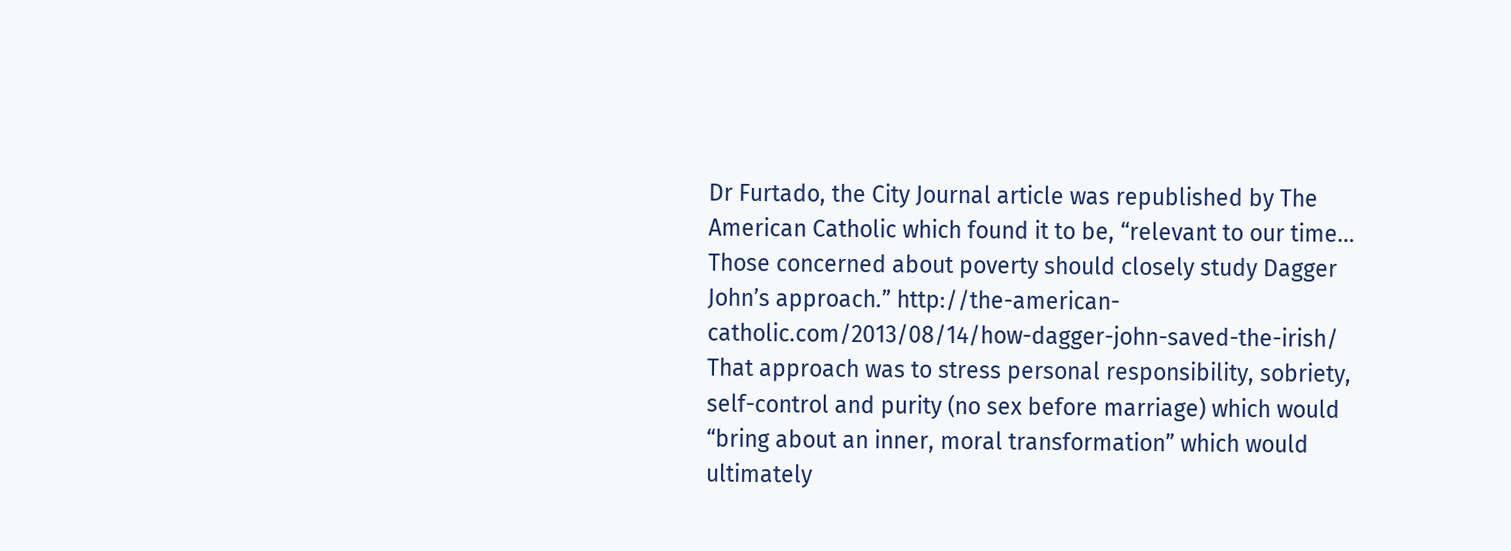Dr Furtado, the City Journal article was republished by The American Catholic which found it to be, “relevant to our time… Those concerned about poverty should closely study Dagger John’s approach.” http://the-american-catholic.com/2013/08/14/how-dagger-john-saved-the-irish/ That approach was to stress personal responsibility, sobriety, self-control and purity (no sex before marriage) which would “bring about an inner, moral transformation” which would ultimately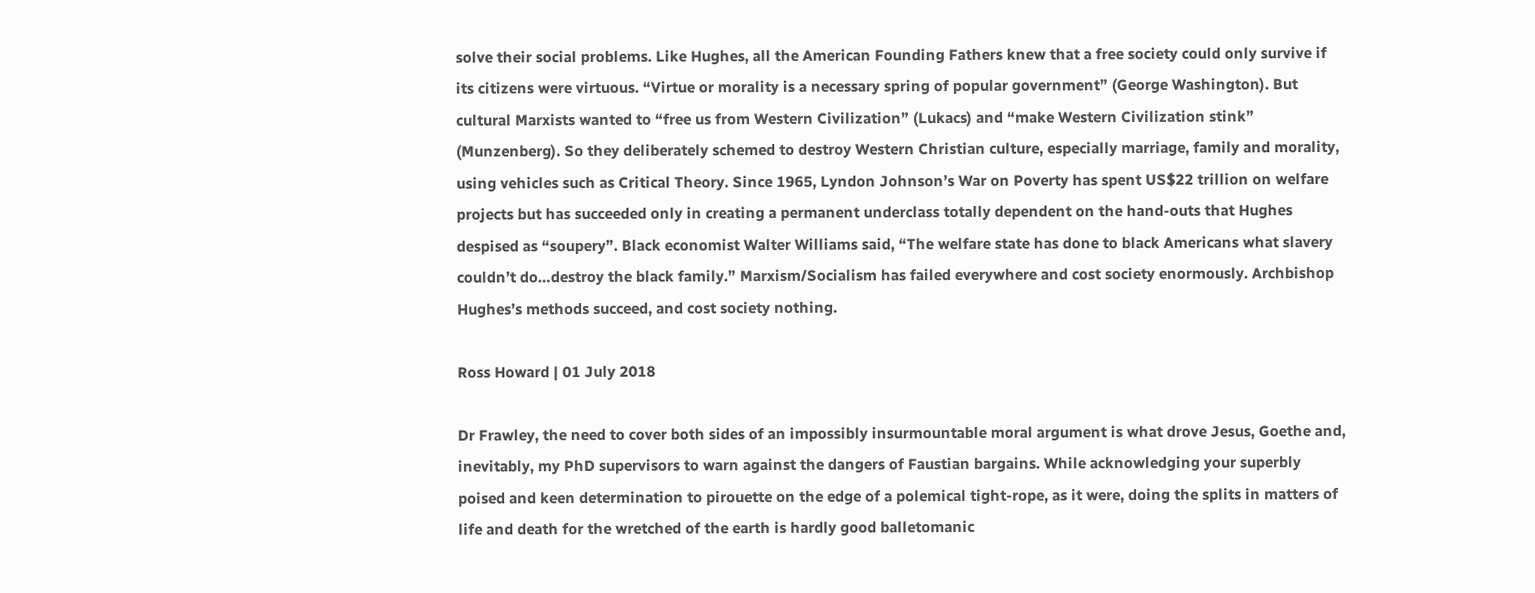solve their social problems. Like Hughes, all the American Founding Fathers knew that a free society could only survive if its citizens were virtuous. “Virtue or morality is a necessary spring of popular government” (George Washington). But cultural Marxists wanted to “free us from Western Civilization” (Lukacs) and “make Western Civilization stink” (Munzenberg). So they deliberately schemed to destroy Western Christian culture, especially marriage, family and morality, using vehicles such as Critical Theory. Since 1965, Lyndon Johnson’s War on Poverty has spent US$22 trillion on welfare projects but has succeeded only in creating a permanent underclass totally dependent on the hand-outs that Hughes despised as “soupery”. Black economist Walter Williams said, “The welfare state has done to black Americans what slavery couldn’t do…destroy the black family.” Marxism/Socialism has failed everywhere and cost society enormously. Archbishop Hughes’s methods succeed, and cost society nothing.

Ross Howard | 01 July 2018

Dr Frawley, the need to cover both sides of an impossibly insurmountable moral argument is what drove Jesus, Goethe and, inevitably, my PhD supervisors to warn against the dangers of Faustian bargains. While acknowledging your superbly poised and keen determination to pirouette on the edge of a polemical tight-rope, as it were, doing the splits in matters of life and death for the wretched of the earth is hardly good balletomanic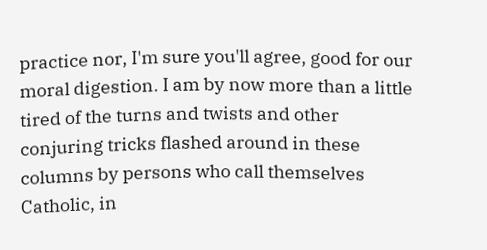practice nor, I'm sure you'll agree, good for our moral digestion. I am by now more than a little tired of the turns and twists and other conjuring tricks flashed around in these columns by persons who call themselves Catholic, in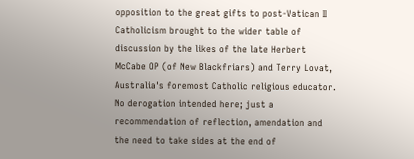opposition to the great gifts to post-Vatican II Catholicism brought to the wider table of discussion by the likes of the late Herbert McCabe OP (of New Blackfriars) and Terry Lovat, Australia's foremost Catholic religious educator. No derogation intended here; just a recommendation of reflection, amendation and the need to take sides at the end of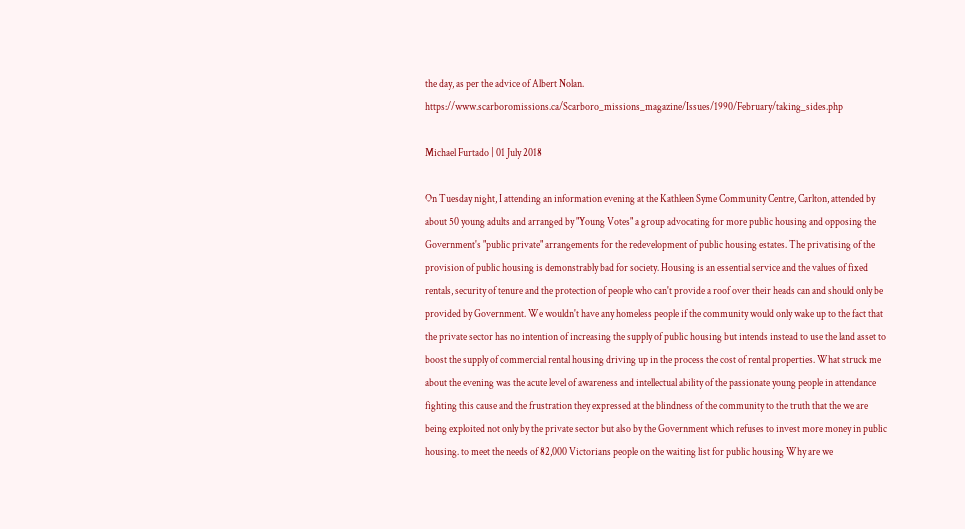the day, as per the advice of Albert Nolan. https://www.scarboromissions.ca/Scarboro_missions_magazine/Issues/1990/February/taking_sides.php

Michael Furtado | 01 July 2018

On Tuesday night, I attending an information evening at the Kathleen Syme Community Centre, Carlton, attended by about 50 young adults and arranged by "Young Votes" a group advocating for more public housing and opposing the Government's "public private" arrangements for the redevelopment of public housing estates. The privatising of the provision of public housing is demonstrably bad for society. Housing is an essential service and the values of fixed rentals, security of tenure and the protection of people who can't provide a roof over their heads can and should only be provided by Government. We wouldn't have any homeless people if the community would only wake up to the fact that the private sector has no intention of increasing the supply of public housing but intends instead to use the land asset to boost the supply of commercial rental housing driving up in the process the cost of rental properties. What struck me about the evening was the acute level of awareness and intellectual ability of the passionate young people in attendance fighting this cause and the frustration they expressed at the blindness of the community to the truth that the we are being exploited not only by the private sector but also by the Government which refuses to invest more money in public housing. to meet the needs of 82,000 Victorians people on the waiting list for public housing Why are we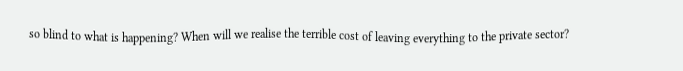so blind to what is happening? When will we realise the terrible cost of leaving everything to the private sector?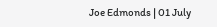Joe Edmonds | 01 July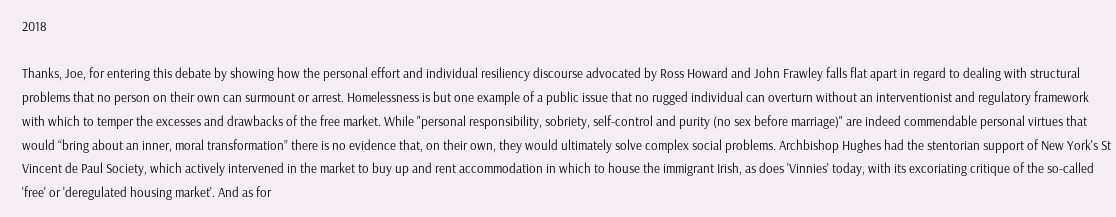2018

Thanks, Joe, for entering this debate by showing how the personal effort and individual resiliency discourse advocated by Ross Howard and John Frawley falls flat apart in regard to dealing with structural problems that no person on their own can surmount or arrest. Homelessness is but one example of a public issue that no rugged individual can overturn without an interventionist and regulatory framework with which to temper the excesses and drawbacks of the free market. While "personal responsibility, sobriety, self-control and purity (no sex before marriage)" are indeed commendable personal virtues that would “bring about an inner, moral transformation” there is no evidence that, on their own, they would ultimately solve complex social problems. Archbishop Hughes had the stentorian support of New York's St Vincent de Paul Society, which actively intervened in the market to buy up and rent accommodation in which to house the immigrant Irish, as does 'Vinnies' today, with its excoriating critique of the so-called 'free' or 'deregulated housing market'. And as for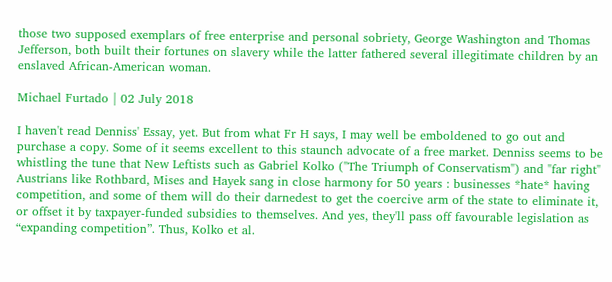those two supposed exemplars of free enterprise and personal sobriety, George Washington and Thomas Jefferson, both built their fortunes on slavery while the latter fathered several illegitimate children by an enslaved African-American woman.

Michael Furtado | 02 July 2018

I haven't read Denniss' Essay, yet. But from what Fr H says, I may well be emboldened to go out and purchase a copy. Some of it seems excellent to this staunch advocate of a free market. Denniss seems to be whistling the tune that New Leftists such as Gabriel Kolko ("The Triumph of Conservatism") and "far right" Austrians like Rothbard, Mises and Hayek sang in close harmony for 50 years : businesses *hate* having competition, and some of them will do their darnedest to get the coercive arm of the state to eliminate it, or offset it by taxpayer-funded subsidies to themselves. And yes, they'll pass off favourable legislation as “expanding competition”. Thus, Kolko et al.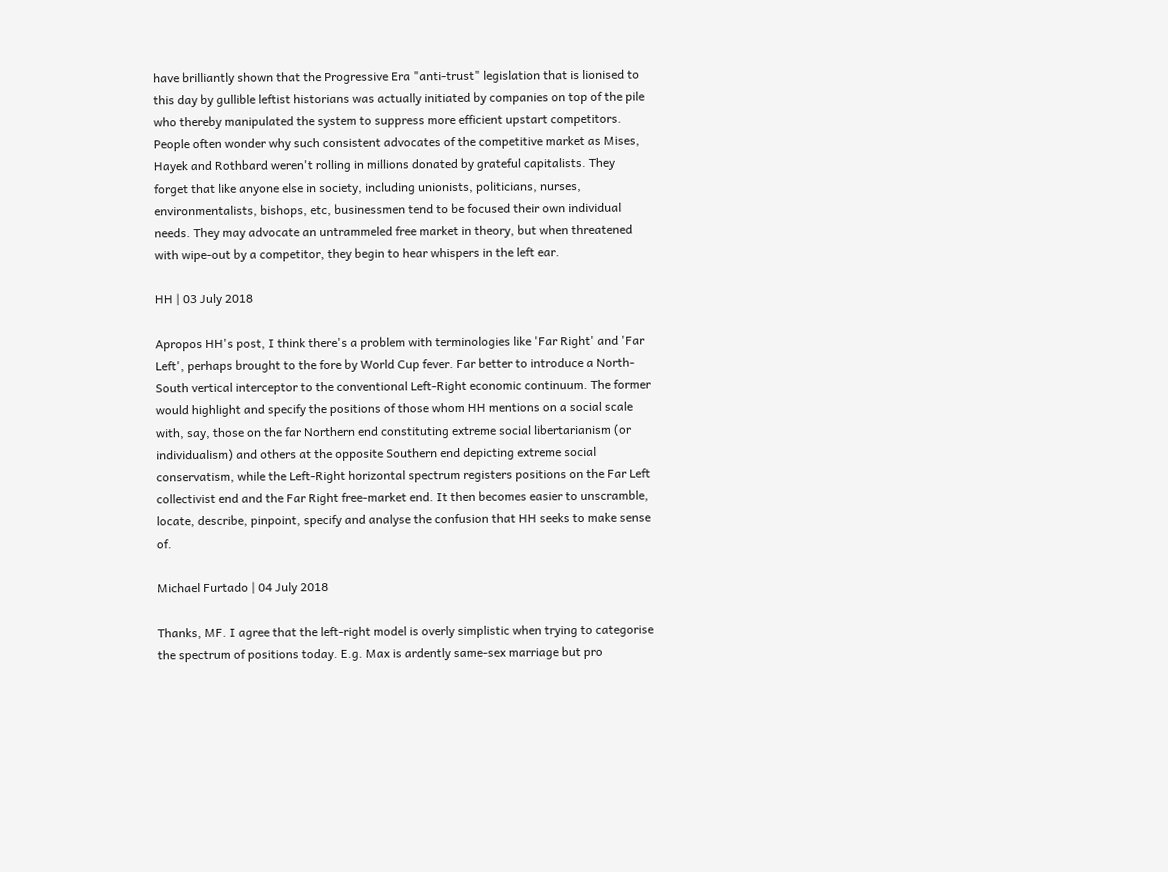have brilliantly shown that the Progressive Era "anti-trust" legislation that is lionised to this day by gullible leftist historians was actually initiated by companies on top of the pile who thereby manipulated the system to suppress more efficient upstart competitors. People often wonder why such consistent advocates of the competitive market as Mises, Hayek and Rothbard weren't rolling in millions donated by grateful capitalists. They forget that like anyone else in society, including unionists, politicians, nurses, environmentalists, bishops, etc, businessmen tend to be focused their own individual needs. They may advocate an untrammeled free market in theory, but when threatened with wipe-out by a competitor, they begin to hear whispers in the left ear.

HH | 03 July 2018

Apropos HH's post, I think there's a problem with terminologies like 'Far Right' and 'Far Left', perhaps brought to the fore by World Cup fever. Far better to introduce a North-South vertical interceptor to the conventional Left-Right economic continuum. The former would highlight and specify the positions of those whom HH mentions on a social scale with, say, those on the far Northern end constituting extreme social libertarianism (or individualism) and others at the opposite Southern end depicting extreme social conservatism, while the Left-Right horizontal spectrum registers positions on the Far Left collectivist end and the Far Right free-market end. It then becomes easier to unscramble, locate, describe, pinpoint, specify and analyse the confusion that HH seeks to make sense of.

Michael Furtado | 04 July 2018

Thanks, MF. I agree that the left-right model is overly simplistic when trying to categorise the spectrum of positions today. E.g. Max is ardently same-sex marriage but pro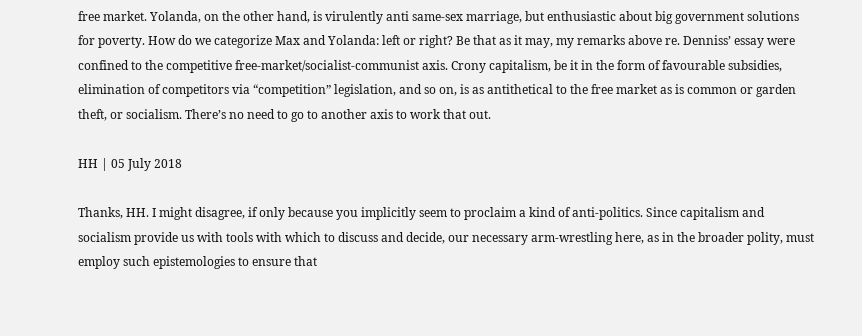free market. Yolanda, on the other hand, is virulently anti same-sex marriage, but enthusiastic about big government solutions for poverty. How do we categorize Max and Yolanda: left or right? Be that as it may, my remarks above re. Denniss’ essay were confined to the competitive free-market/socialist-communist axis. Crony capitalism, be it in the form of favourable subsidies, elimination of competitors via “competition” legislation, and so on, is as antithetical to the free market as is common or garden theft, or socialism. There’s no need to go to another axis to work that out.

HH | 05 July 2018

Thanks, HH. I might disagree, if only because you implicitly seem to proclaim a kind of anti-politics. Since capitalism and socialism provide us with tools with which to discuss and decide, our necessary arm-wrestling here, as in the broader polity, must employ such epistemologies to ensure that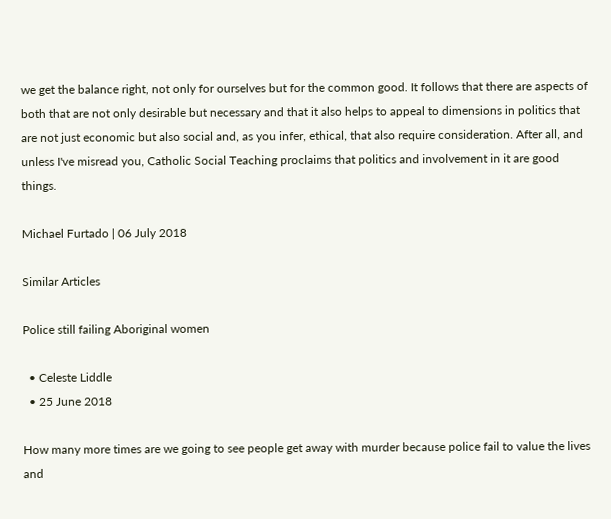we get the balance right, not only for ourselves but for the common good. It follows that there are aspects of both that are not only desirable but necessary and that it also helps to appeal to dimensions in politics that are not just economic but also social and, as you infer, ethical, that also require consideration. After all, and unless I've misread you, Catholic Social Teaching proclaims that politics and involvement in it are good things.

Michael Furtado | 06 July 2018

Similar Articles

Police still failing Aboriginal women

  • Celeste Liddle
  • 25 June 2018

How many more times are we going to see people get away with murder because police fail to value the lives and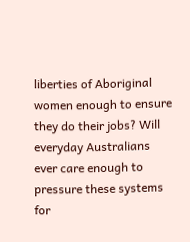liberties of Aboriginal women enough to ensure they do their jobs? Will everyday Australians ever care enough to pressure these systems for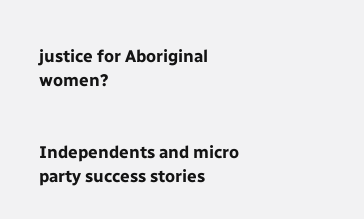justice for Aboriginal women?


Independents and micro party success stories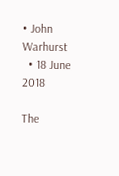• John Warhurst
  • 18 June 2018

The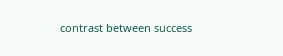contrast between success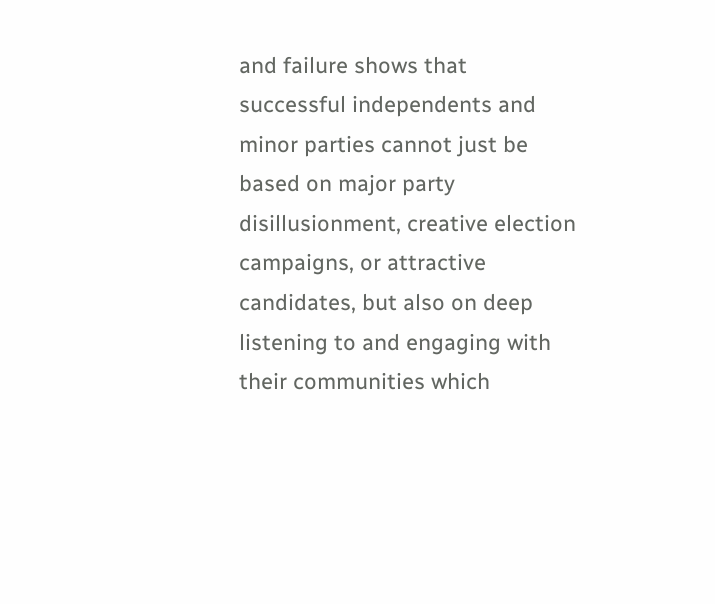and failure shows that successful independents and minor parties cannot just be based on major party disillusionment, creative election campaigns, or attractive candidates, but also on deep listening to and engaging with their communities which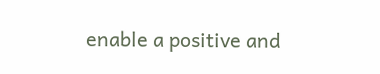enable a positive and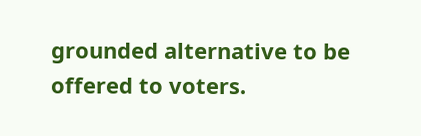grounded alternative to be offered to voters.